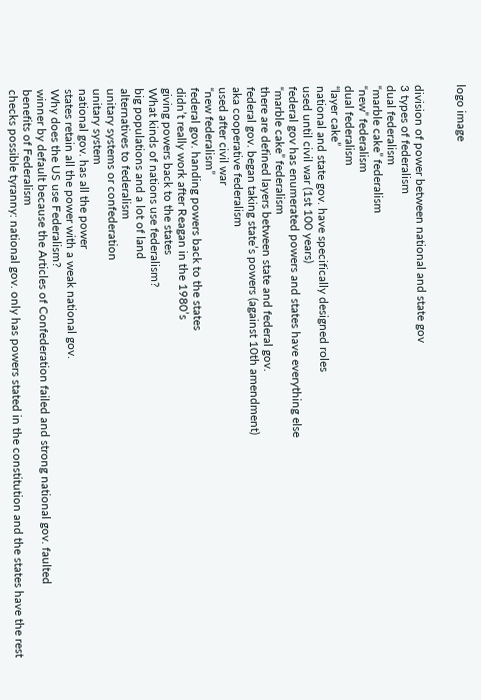logo image


division of power between national and state gov
3 types of federalism
dual federalism
“marble cake” federalism
“new” federalism
dual federalism
“layer cake”
national and state gov. have specifically designed roles
used until civil war (1st 100 years)
federal gov has enumerated powers and states have everything else
“marble cake” federalism
there are defined layers between state and federal gov.
federal gov. began taking state’s powers (against 10th amendment)
aka cooperative federalism
used after civil war
“new federalism”
federal gov. handing powers back to the states
didn’t really work after Reagan in the 1980’s
giving powers back to the states
What kinds of nations use federalism?
big populations and a lot of land
alternatives to federalism
unitary systems or confederation
unitary system
national gov. has all the power
states retain all the power with a weak national gov.
Why does the US use Federalism?
winner by default because the Articles of Confederation failed and strong national gov. faulted
benefits of Federalism
checks possible tyranny: national gov. only has powers stated in the constitution and the states have the rest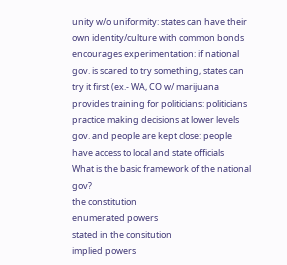unity w/o uniformity: states can have their own identity/culture with common bonds
encourages experimentation: if national gov. is scared to try something, states can try it first (ex.- WA, CO w/ marijuana
provides training for politicians: politicians practice making decisions at lower levels
gov. and people are kept close: people have access to local and state officials
What is the basic framework of the national gov?
the constitution
enumerated powers
stated in the consitution
implied powers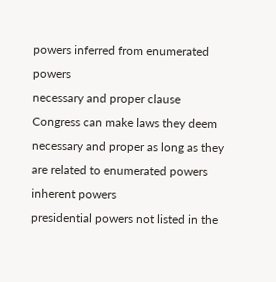powers inferred from enumerated powers
necessary and proper clause
Congress can make laws they deem necessary and proper as long as they are related to enumerated powers
inherent powers
presidential powers not listed in the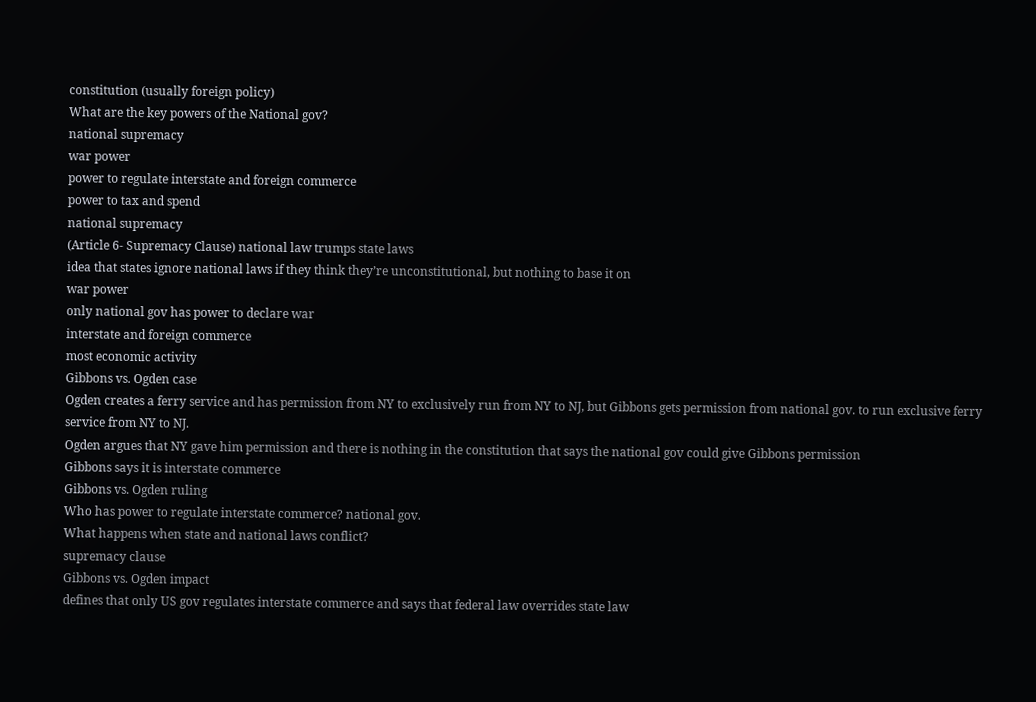constitution (usually foreign policy)
What are the key powers of the National gov?
national supremacy
war power
power to regulate interstate and foreign commerce
power to tax and spend
national supremacy
(Article 6- Supremacy Clause) national law trumps state laws
idea that states ignore national laws if they think they’re unconstitutional, but nothing to base it on
war power
only national gov has power to declare war
interstate and foreign commerce
most economic activity
Gibbons vs. Ogden case
Ogden creates a ferry service and has permission from NY to exclusively run from NY to NJ, but Gibbons gets permission from national gov. to run exclusive ferry service from NY to NJ.
Ogden argues that NY gave him permission and there is nothing in the constitution that says the national gov could give Gibbons permission
Gibbons says it is interstate commerce
Gibbons vs. Ogden ruling
Who has power to regulate interstate commerce? national gov.
What happens when state and national laws conflict?
supremacy clause
Gibbons vs. Ogden impact
defines that only US gov regulates interstate commerce and says that federal law overrides state law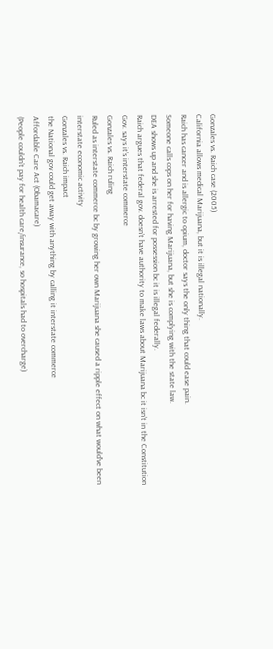Gonzales vs. Raich case (2005)
California allows medical Marijuana, but it is illegal nationally.
Raich has cancer and is allergic to opium, doctor says the only thing that could ease pain.
Someone calls cops on her for having Marijuana, but she is complying with the state law.
DEA shows up and she is arrested for possession bc it is illegal federally.
Raich argues that federal gov. doesn’t have authority to make laws about Marijuana bc it isn’t in the Constitution
Gov. says it’s interstate commerce
Gonzales vs. Raich ruling
Ruled as interstate commerce bc by growing her own Marijuana she caused a ripple effect on what would’ve been interstate economic activity
Gonzales vs. Raich impact
the National gov could get away with anything by calling it interstate commerce
Affordable Care Act (Obamacare)
(People couldn’t pay for health care/insurance, so hospitals had to overcharge)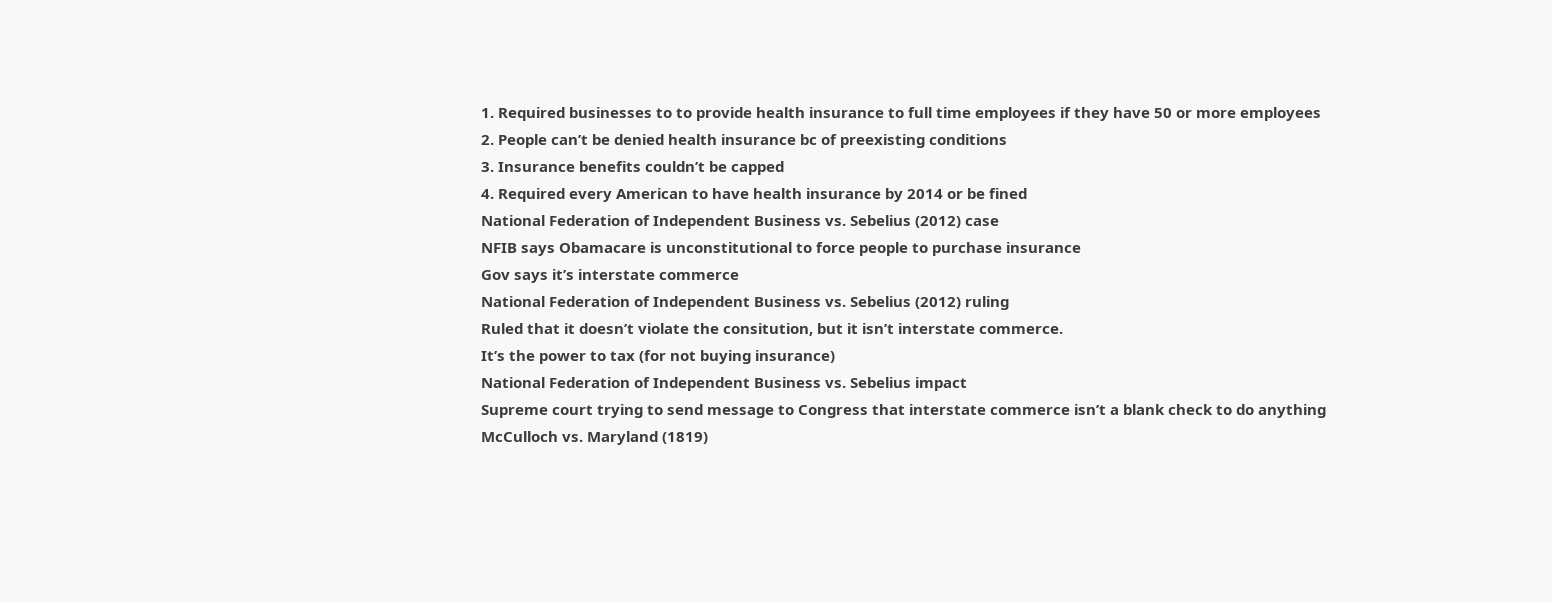1. Required businesses to to provide health insurance to full time employees if they have 50 or more employees
2. People can’t be denied health insurance bc of preexisting conditions
3. Insurance benefits couldn’t be capped
4. Required every American to have health insurance by 2014 or be fined
National Federation of Independent Business vs. Sebelius (2012) case
NFIB says Obamacare is unconstitutional to force people to purchase insurance
Gov says it’s interstate commerce
National Federation of Independent Business vs. Sebelius (2012) ruling
Ruled that it doesn’t violate the consitution, but it isn’t interstate commerce.
It’s the power to tax (for not buying insurance)
National Federation of Independent Business vs. Sebelius impact
Supreme court trying to send message to Congress that interstate commerce isn’t a blank check to do anything
McCulloch vs. Maryland (1819)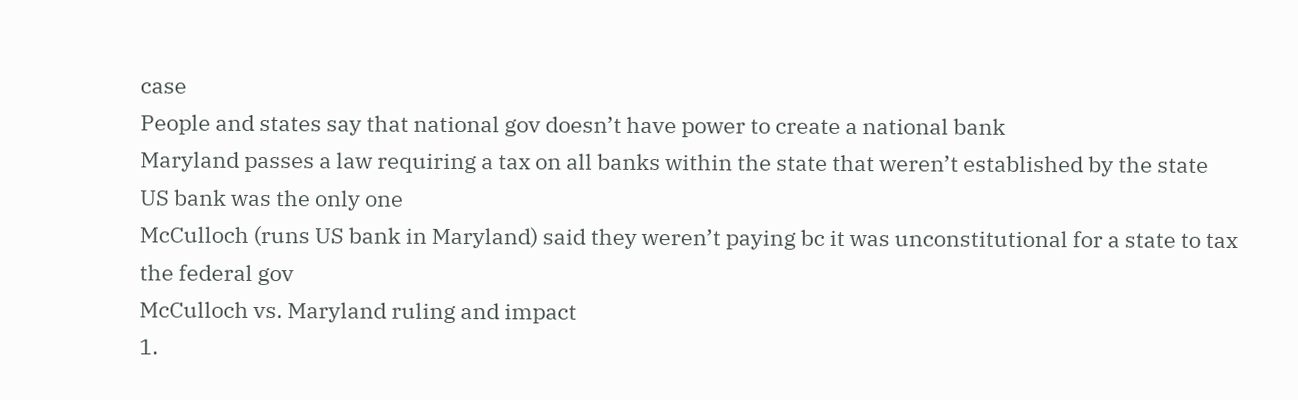case
People and states say that national gov doesn’t have power to create a national bank
Maryland passes a law requiring a tax on all banks within the state that weren’t established by the state
US bank was the only one
McCulloch (runs US bank in Maryland) said they weren’t paying bc it was unconstitutional for a state to tax the federal gov
McCulloch vs. Maryland ruling and impact
1.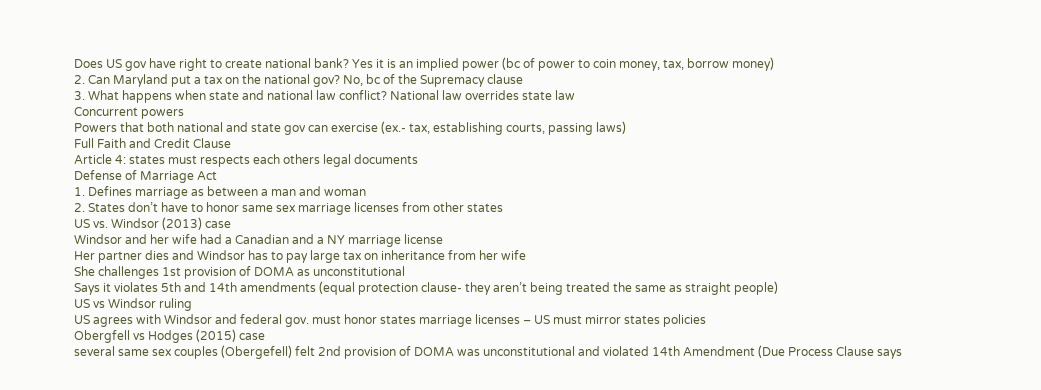Does US gov have right to create national bank? Yes it is an implied power (bc of power to coin money, tax, borrow money)
2. Can Maryland put a tax on the national gov? No, bc of the Supremacy clause
3. What happens when state and national law conflict? National law overrides state law
Concurrent powers
Powers that both national and state gov can exercise (ex.- tax, establishing courts, passing laws)
Full Faith and Credit Clause
Article 4: states must respects each others legal documents
Defense of Marriage Act
1. Defines marriage as between a man and woman
2. States don’t have to honor same sex marriage licenses from other states
US vs. Windsor (2013) case
Windsor and her wife had a Canadian and a NY marriage license
Her partner dies and Windsor has to pay large tax on inheritance from her wife
She challenges 1st provision of DOMA as unconstitutional
Says it violates 5th and 14th amendments (equal protection clause- they aren’t being treated the same as straight people)
US vs Windsor ruling
US agrees with Windsor and federal gov. must honor states marriage licenses – US must mirror states policies
Obergfell vs Hodges (2015) case
several same sex couples (Obergefell) felt 2nd provision of DOMA was unconstitutional and violated 14th Amendment (Due Process Clause says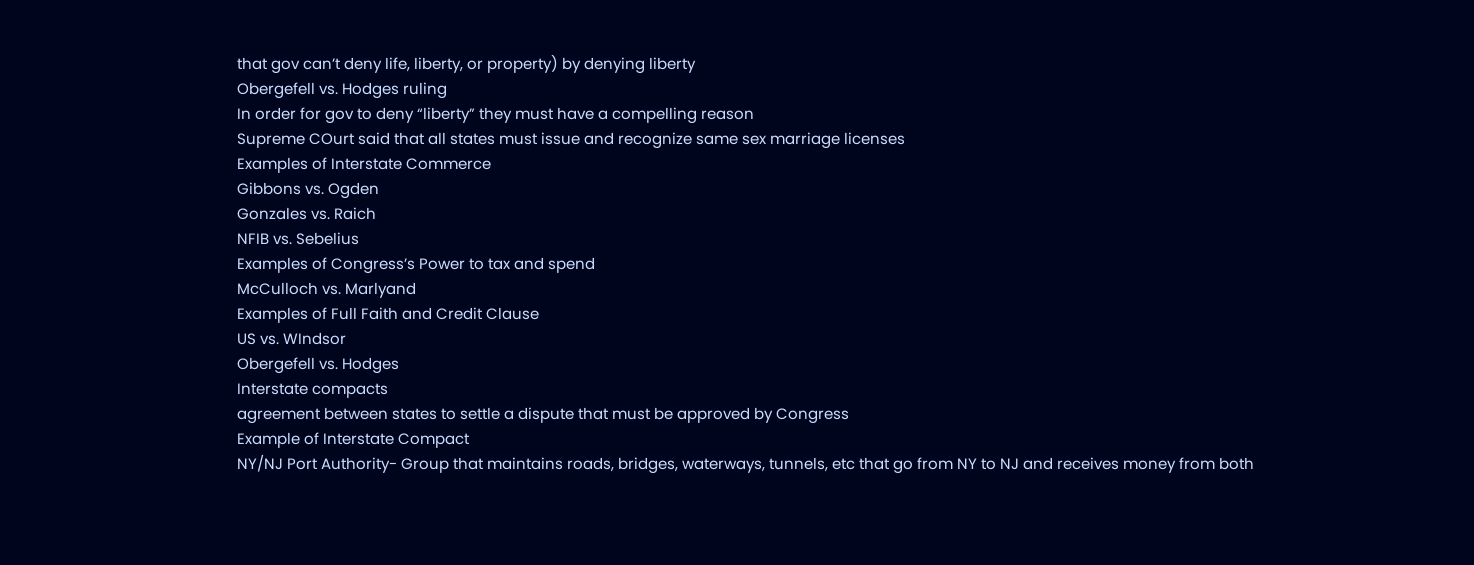that gov can’t deny life, liberty, or property) by denying liberty
Obergefell vs. Hodges ruling
In order for gov to deny “liberty” they must have a compelling reason
Supreme COurt said that all states must issue and recognize same sex marriage licenses
Examples of Interstate Commerce
Gibbons vs. Ogden
Gonzales vs. Raich
NFIB vs. Sebelius
Examples of Congress’s Power to tax and spend
McCulloch vs. Marlyand
Examples of Full Faith and Credit Clause
US vs. WIndsor
Obergefell vs. Hodges
Interstate compacts
agreement between states to settle a dispute that must be approved by Congress
Example of Interstate Compact
NY/NJ Port Authority- Group that maintains roads, bridges, waterways, tunnels, etc that go from NY to NJ and receives money from both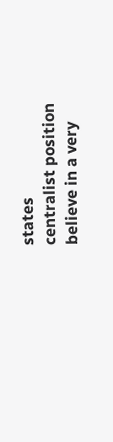states
centralist position
believe in a very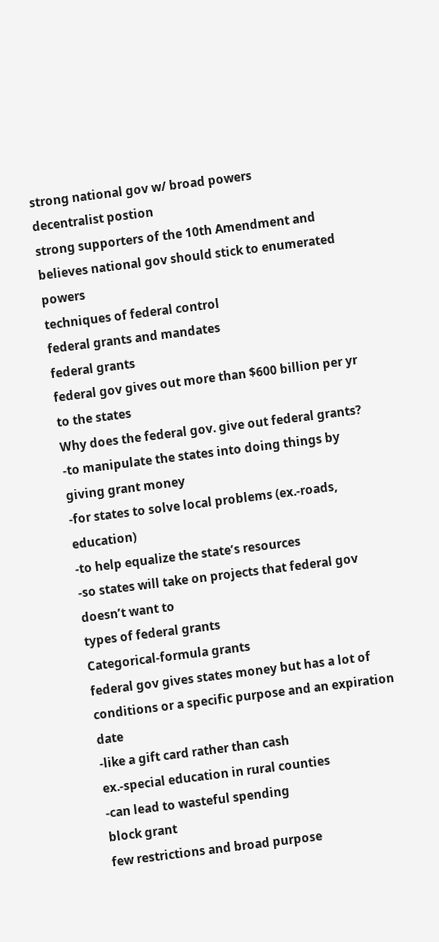strong national gov w/ broad powers
decentralist postion
strong supporters of the 10th Amendment and believes national gov should stick to enumerated powers
techniques of federal control
federal grants and mandates
federal grants
federal gov gives out more than $600 billion per yr to the states
Why does the federal gov. give out federal grants?
-to manipulate the states into doing things by giving grant money
-for states to solve local problems (ex.-roads, education)
-to help equalize the state’s resources
-so states will take on projects that federal gov doesn’t want to
types of federal grants
Categorical-formula grants
federal gov gives states money but has a lot of conditions or a specific purpose and an expiration date
-like a gift card rather than cash
ex.-special education in rural counties
-can lead to wasteful spending
block grant
few restrictions and broad purpose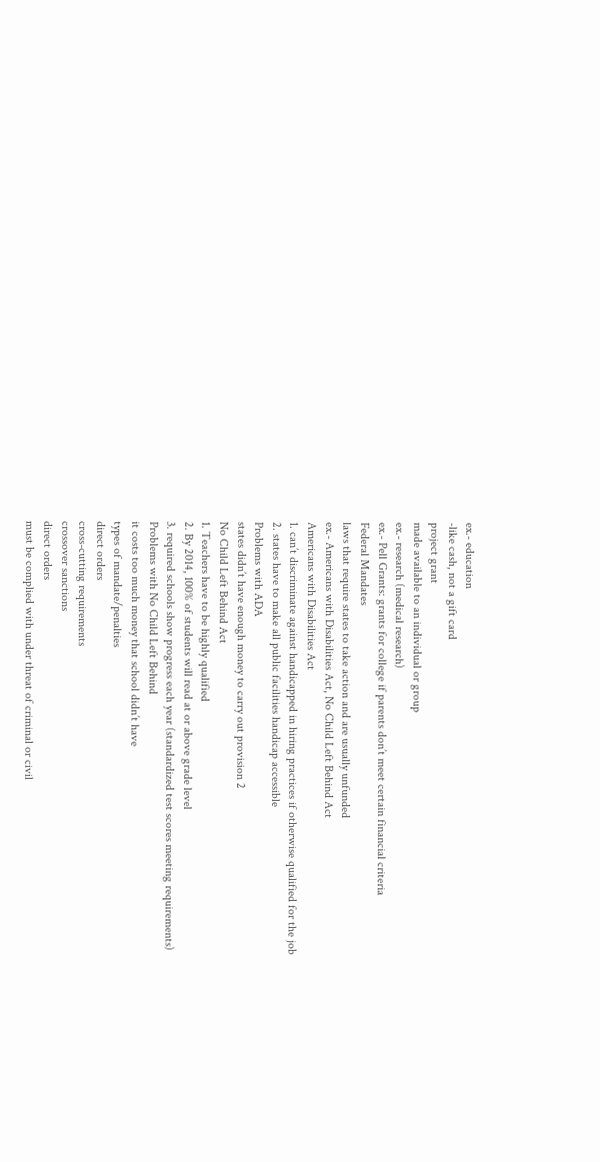ex.- education
-like cash, not a gift card
project grant
made available to an individual or group
ex.- research (medical research)
ex.- Pell Grants: grants for college if parents don’t meet certain financial criteria
Federal Mandates
laws that require states to take action and are usually unfunded
ex.- Americans with Disabilities Act, No Child Left Behind Act
Americans with Disabilities Act
1. can’t discriminate against handicapped in hiring practices if otherwise qualified for the job
2. states have to make all public facilities handicap accessible
Problems with ADA
states didn’t have enough money to carry out provision 2
No Child Left Behind Act
1. Teachers have to be highly qualified
2. By 2014, 100% of students will read at or above grade level
3. required schools show progress each year (standardized test scores meeting requirements)
Problems with No Child Left Behind
it costs too much money that school didn’t have
types of mandate/penalties
direct orders
cross-cutting requirements
crossover sanctions
direct orders
must be complied with under threat of criminal or civil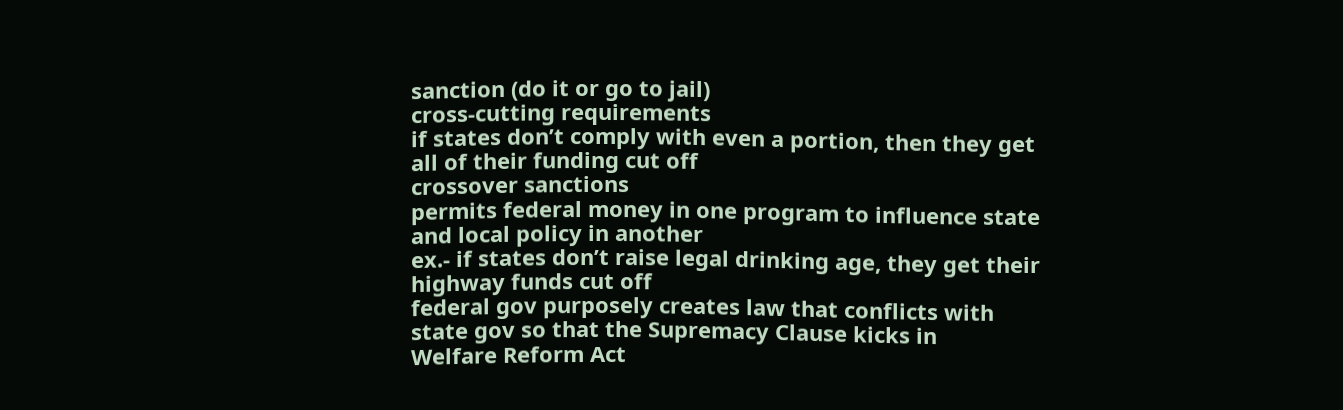sanction (do it or go to jail)
cross-cutting requirements
if states don’t comply with even a portion, then they get all of their funding cut off
crossover sanctions
permits federal money in one program to influence state and local policy in another
ex.- if states don’t raise legal drinking age, they get their highway funds cut off
federal gov purposely creates law that conflicts with state gov so that the Supremacy Clause kicks in
Welfare Reform Act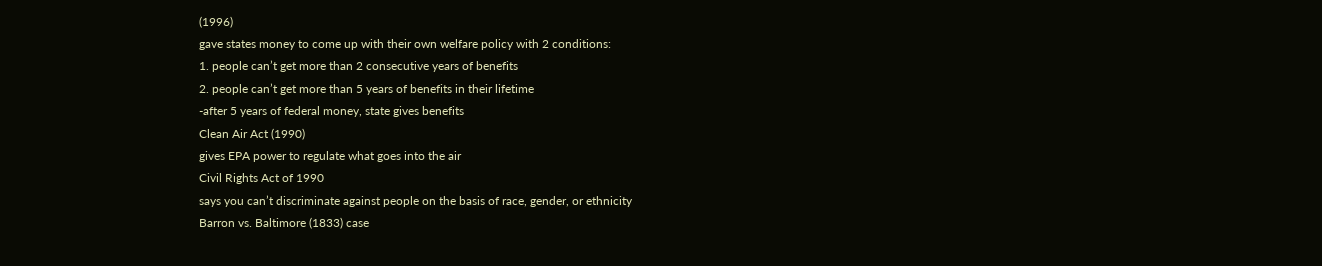(1996)
gave states money to come up with their own welfare policy with 2 conditions:
1. people can’t get more than 2 consecutive years of benefits
2. people can’t get more than 5 years of benefits in their lifetime
-after 5 years of federal money, state gives benefits
Clean Air Act (1990)
gives EPA power to regulate what goes into the air
Civil Rights Act of 1990
says you can’t discriminate against people on the basis of race, gender, or ethnicity
Barron vs. Baltimore (1833) case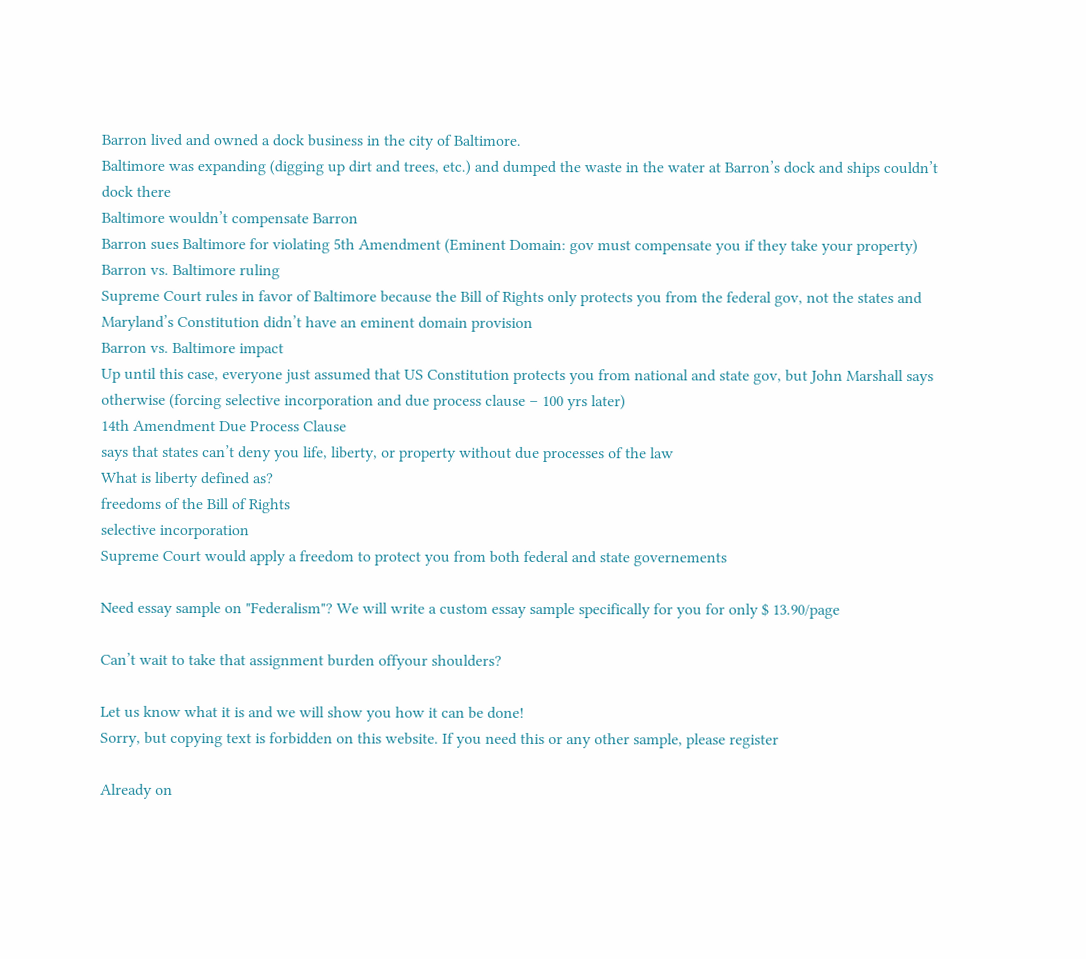Barron lived and owned a dock business in the city of Baltimore.
Baltimore was expanding (digging up dirt and trees, etc.) and dumped the waste in the water at Barron’s dock and ships couldn’t dock there
Baltimore wouldn’t compensate Barron
Barron sues Baltimore for violating 5th Amendment (Eminent Domain: gov must compensate you if they take your property)
Barron vs. Baltimore ruling
Supreme Court rules in favor of Baltimore because the Bill of Rights only protects you from the federal gov, not the states and Maryland’s Constitution didn’t have an eminent domain provision
Barron vs. Baltimore impact
Up until this case, everyone just assumed that US Constitution protects you from national and state gov, but John Marshall says otherwise (forcing selective incorporation and due process clause – 100 yrs later)
14th Amendment Due Process Clause
says that states can’t deny you life, liberty, or property without due processes of the law
What is liberty defined as?
freedoms of the Bill of Rights
selective incorporation
Supreme Court would apply a freedom to protect you from both federal and state governements

Need essay sample on "Federalism"? We will write a custom essay sample specifically for you for only $ 13.90/page

Can’t wait to take that assignment burden offyour shoulders?

Let us know what it is and we will show you how it can be done!
Sorry, but copying text is forbidden on this website. If you need this or any other sample, please register

Already on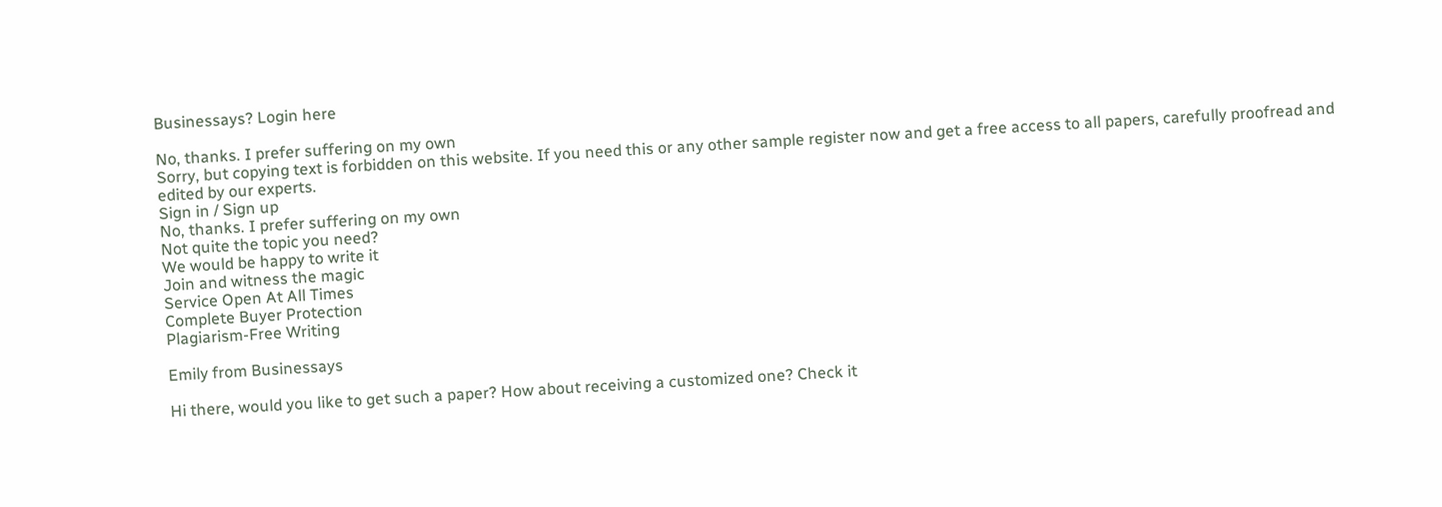Businessays? Login here

No, thanks. I prefer suffering on my own
Sorry, but copying text is forbidden on this website. If you need this or any other sample register now and get a free access to all papers, carefully proofread and edited by our experts.
Sign in / Sign up
No, thanks. I prefer suffering on my own
Not quite the topic you need?
We would be happy to write it
Join and witness the magic
Service Open At All Times
Complete Buyer Protection
Plagiarism-Free Writing

Emily from Businessays

Hi there, would you like to get such a paper? How about receiving a customized one? Check it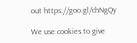out https://goo.gl/chNgQy

We use cookies to give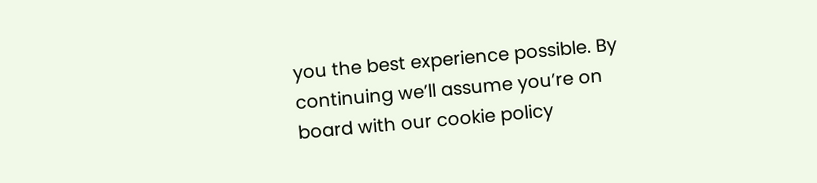you the best experience possible. By continuing we’ll assume you’re on board with our cookie policy